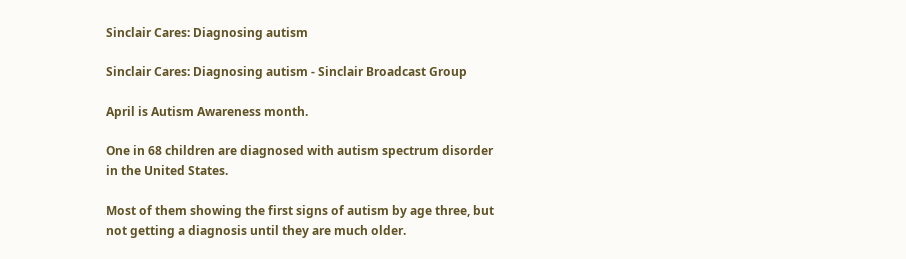Sinclair Cares: Diagnosing autism

Sinclair Cares: Diagnosing autism - Sinclair Broadcast Group

April is Autism Awareness month.

One in 68 children are diagnosed with autism spectrum disorder in the United States.

Most of them showing the first signs of autism by age three, but not getting a diagnosis until they are much older.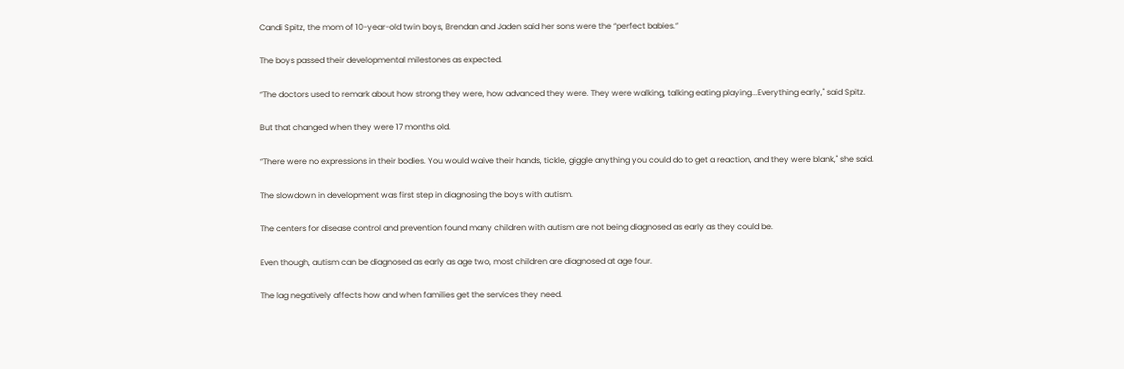Candi Spitz, the mom of 10-year-old twin boys, Brendan and Jaden said her sons were the “perfect babies.”

The boys passed their developmental milestones as expected.

“The doctors used to remark about how strong they were, how advanced they were. They were walking, talking eating playing...Everything early," said Spitz.

But that changed when they were 17 months old.

“There were no expressions in their bodies. You would waive their hands, tickle, giggle anything you could do to get a reaction, and they were blank," she said.

The slowdown in development was first step in diagnosing the boys with autism.

The centers for disease control and prevention found many children with autism are not being diagnosed as early as they could be.

Even though, autism can be diagnosed as early as age two, most children are diagnosed at age four.

The lag negatively affects how and when families get the services they need.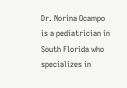Dr. Norina Ocampo is a pediatrician in South Florida who specializes in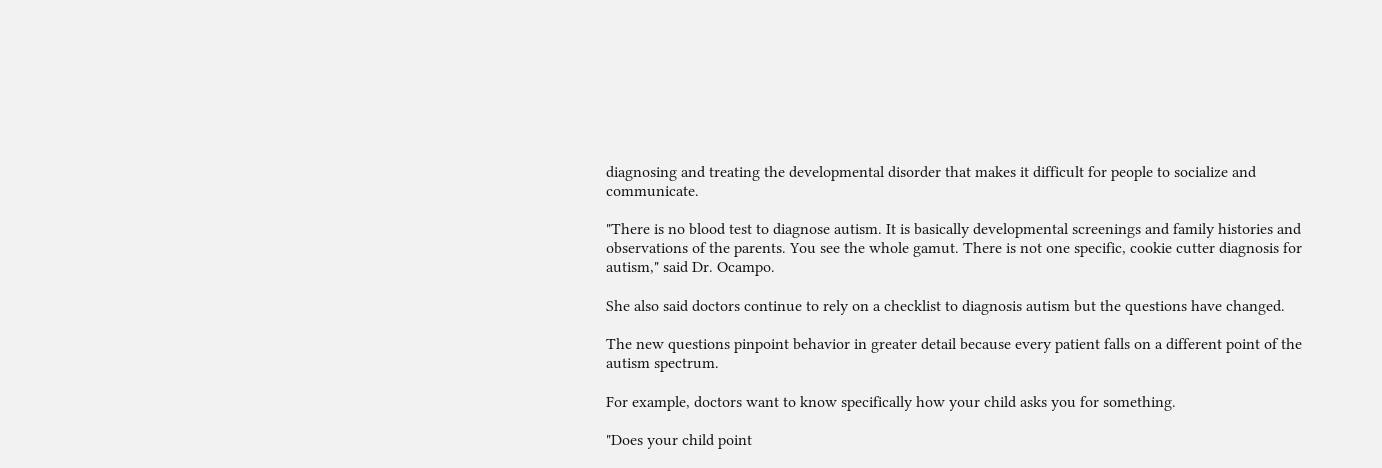diagnosing and treating the developmental disorder that makes it difficult for people to socialize and communicate.

"There is no blood test to diagnose autism. It is basically developmental screenings and family histories and observations of the parents. You see the whole gamut. There is not one specific, cookie cutter diagnosis for autism," said Dr. Ocampo.

She also said doctors continue to rely on a checklist to diagnosis autism but the questions have changed.

The new questions pinpoint behavior in greater detail because every patient falls on a different point of the autism spectrum.

For example, doctors want to know specifically how your child asks you for something.

"Does your child point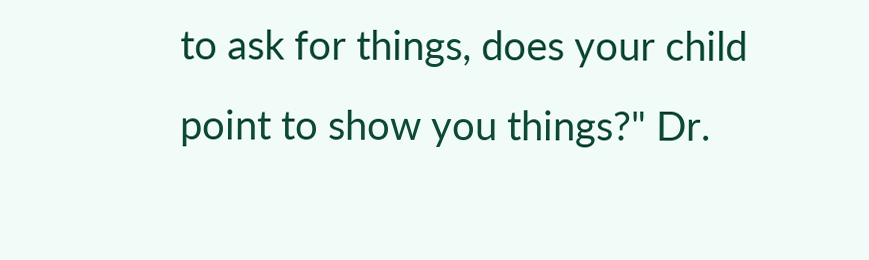to ask for things, does your child point to show you things?" Dr.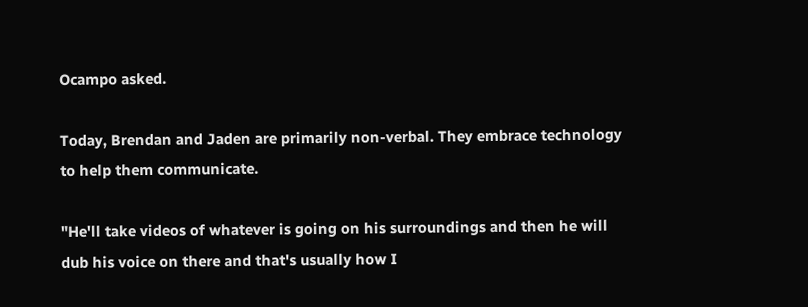Ocampo asked.

Today, Brendan and Jaden are primarily non-verbal. They embrace technology to help them communicate.

"He'll take videos of whatever is going on his surroundings and then he will dub his voice on there and that's usually how I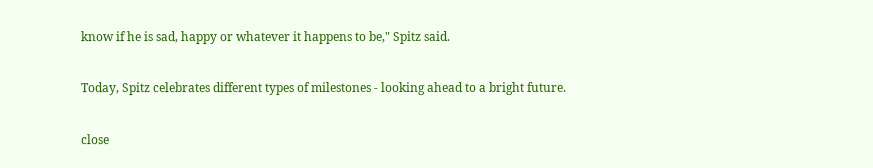know if he is sad, happy or whatever it happens to be," Spitz said.

Today, Spitz celebrates different types of milestones - looking ahead to a bright future.

close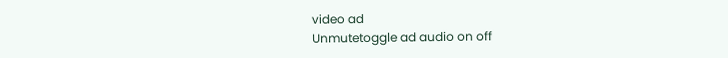video ad
Unmutetoggle ad audio on off